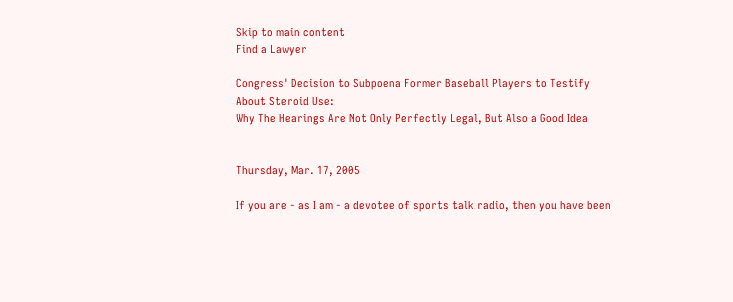Skip to main content
Find a Lawyer

Congress' Decision to Subpoena Former Baseball Players to Testify About Steroid Use:
Why The Hearings Are Not Only Perfectly Legal, But Also a Good Idea


Thursday, Mar. 17, 2005

If you are - as I am - a devotee of sports talk radio, then you have been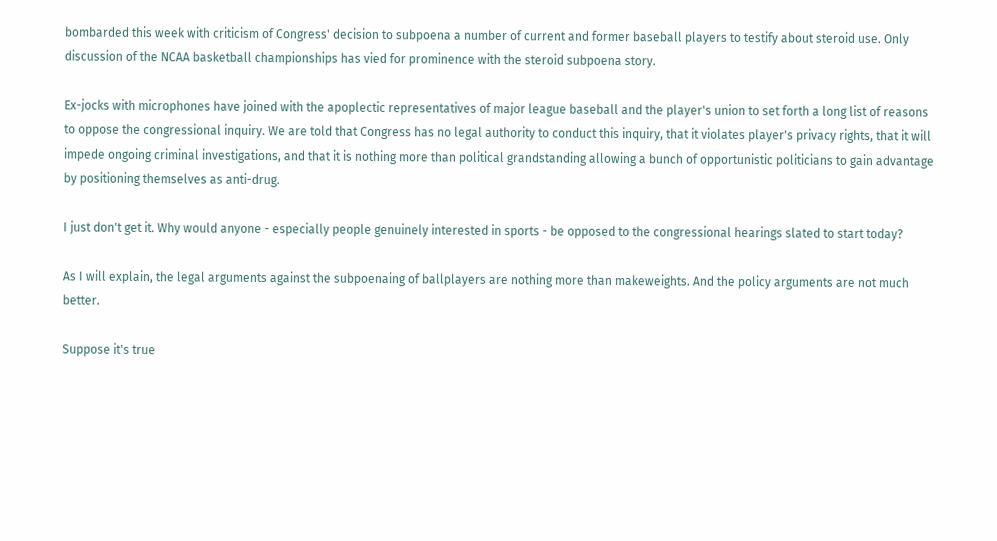bombarded this week with criticism of Congress' decision to subpoena a number of current and former baseball players to testify about steroid use. Only discussion of the NCAA basketball championships has vied for prominence with the steroid subpoena story.

Ex-jocks with microphones have joined with the apoplectic representatives of major league baseball and the player's union to set forth a long list of reasons to oppose the congressional inquiry. We are told that Congress has no legal authority to conduct this inquiry, that it violates player's privacy rights, that it will impede ongoing criminal investigations, and that it is nothing more than political grandstanding allowing a bunch of opportunistic politicians to gain advantage by positioning themselves as anti-drug.

I just don't get it. Why would anyone - especially people genuinely interested in sports - be opposed to the congressional hearings slated to start today?

As I will explain, the legal arguments against the subpoenaing of ballplayers are nothing more than makeweights. And the policy arguments are not much better.

Suppose it's true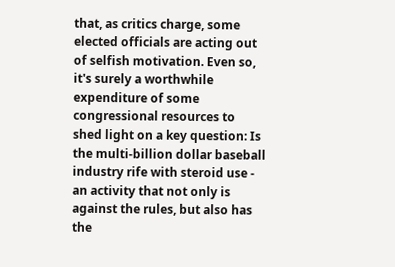that, as critics charge, some elected officials are acting out of selfish motivation. Even so, it's surely a worthwhile expenditure of some congressional resources to shed light on a key question: Is the multi-billion dollar baseball industry rife with steroid use - an activity that not only is against the rules, but also has the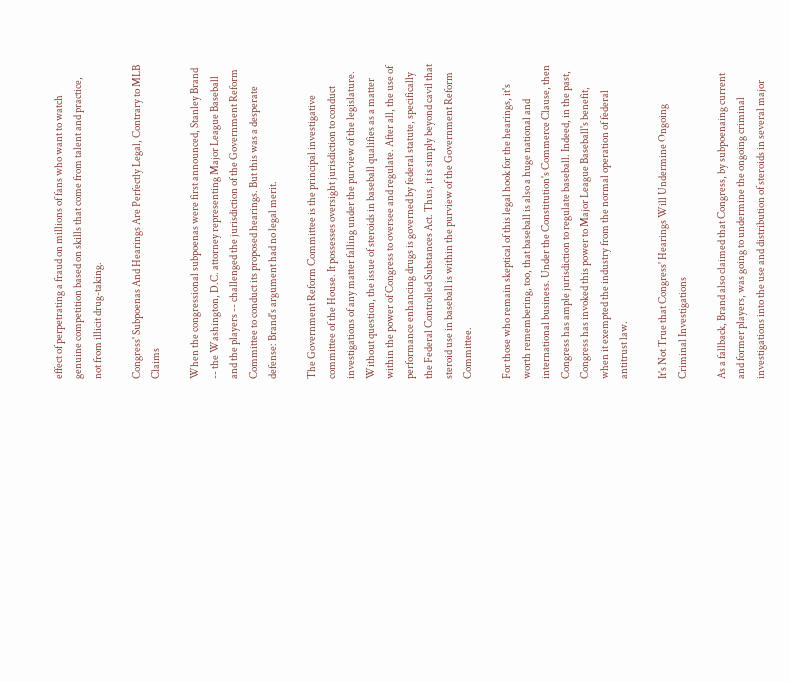effect of perpetrating a fraud on millions of fans who want to watch genuine competition based on skills that come from talent and practice, not from illicit drug-taking.

Congress' Subpoenas And Hearings Are Perfectly Legal, Contrary to MLB Claims

When the congressional subpoenas were first announced, Stanley Brand -- the Washington, D.C. attorney representing Major League Baseball and the players -- challenged the jurisdiction of the Government Reform Committee to conduct its proposed hearings. But this was a desperate defense: Brand's argument had no legal merit.

The Government Reform Committee is the principal investigative committee of the House. It possesses oversight jurisdiction to conduct investigations of any matter falling under the purview of the legislature. Without question, the issue of steroids in baseball qualifies as a matter within the power of Congress to oversee and regulate. After all, the use of performance enhancing drugs is governed by federal statute, specifically the Federal Controlled Substances Act. Thus, it is simply beyond cavil that steroid use in baseball is within the purview of the Government Reform Committee.

For those who remain skeptical of this legal hook for the hearings, it's worth remembering, too, that baseball is also a huge national and international business. Under the Constitution's Commerce Clause, then Congress has ample jurisdiction to regulate baseball. Indeed, in the past, Congress has invoked this power to Major League Baseball's benefit, when it exempted the industry from the normal operation of federal antitrust law.

It's Not True that Congress' Hearings Will Undermine Ongoing Criminal Investigations

As a fallback, Brand also claimed that Congress, by subpoenaing current and former players, was going to undermine the ongoing criminal investigations into the use and distribution of steroids in several major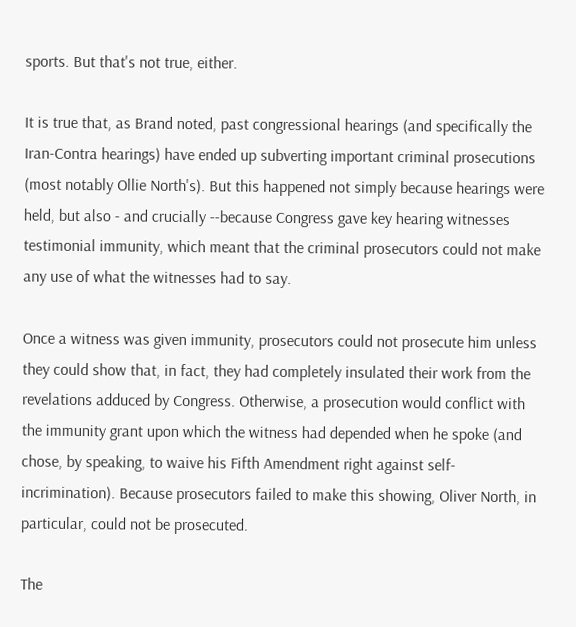sports. But that's not true, either.

It is true that, as Brand noted, past congressional hearings (and specifically the Iran-Contra hearings) have ended up subverting important criminal prosecutions (most notably Ollie North's). But this happened not simply because hearings were held, but also - and crucially --because Congress gave key hearing witnesses testimonial immunity, which meant that the criminal prosecutors could not make any use of what the witnesses had to say.

Once a witness was given immunity, prosecutors could not prosecute him unless they could show that, in fact, they had completely insulated their work from the revelations adduced by Congress. Otherwise, a prosecution would conflict with the immunity grant upon which the witness had depended when he spoke (and chose, by speaking, to waive his Fifth Amendment right against self-incrimination). Because prosecutors failed to make this showing, Oliver North, in particular, could not be prosecuted.

The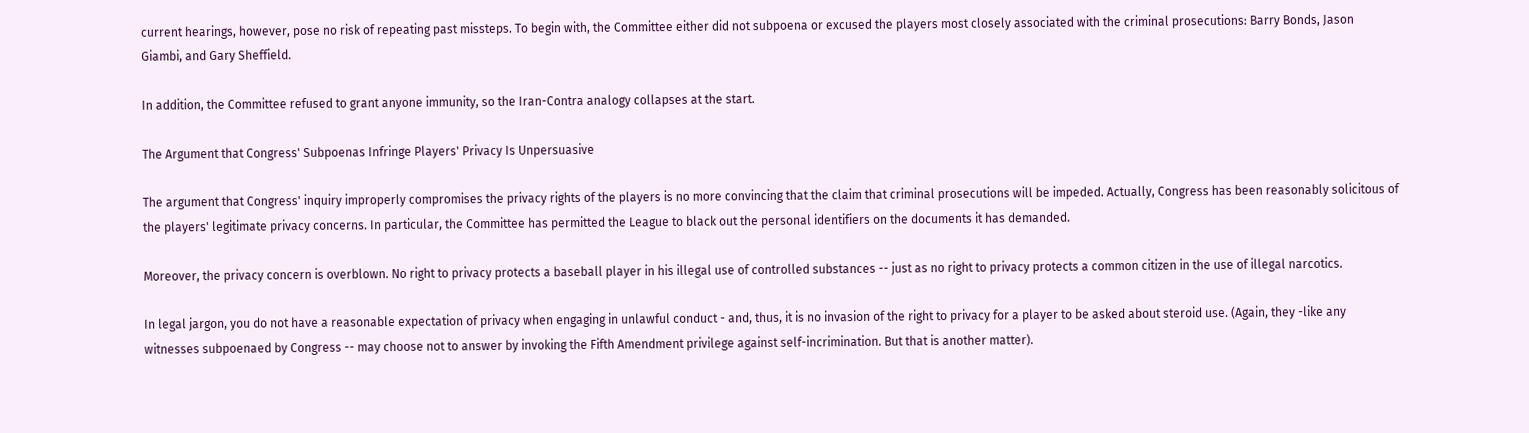current hearings, however, pose no risk of repeating past missteps. To begin with, the Committee either did not subpoena or excused the players most closely associated with the criminal prosecutions: Barry Bonds, Jason Giambi, and Gary Sheffield.

In addition, the Committee refused to grant anyone immunity, so the Iran-Contra analogy collapses at the start.

The Argument that Congress' Subpoenas Infringe Players' Privacy Is Unpersuasive

The argument that Congress' inquiry improperly compromises the privacy rights of the players is no more convincing that the claim that criminal prosecutions will be impeded. Actually, Congress has been reasonably solicitous of the players' legitimate privacy concerns. In particular, the Committee has permitted the League to black out the personal identifiers on the documents it has demanded.

Moreover, the privacy concern is overblown. No right to privacy protects a baseball player in his illegal use of controlled substances -- just as no right to privacy protects a common citizen in the use of illegal narcotics.

In legal jargon, you do not have a reasonable expectation of privacy when engaging in unlawful conduct - and, thus, it is no invasion of the right to privacy for a player to be asked about steroid use. (Again, they -like any witnesses subpoenaed by Congress -- may choose not to answer by invoking the Fifth Amendment privilege against self-incrimination. But that is another matter).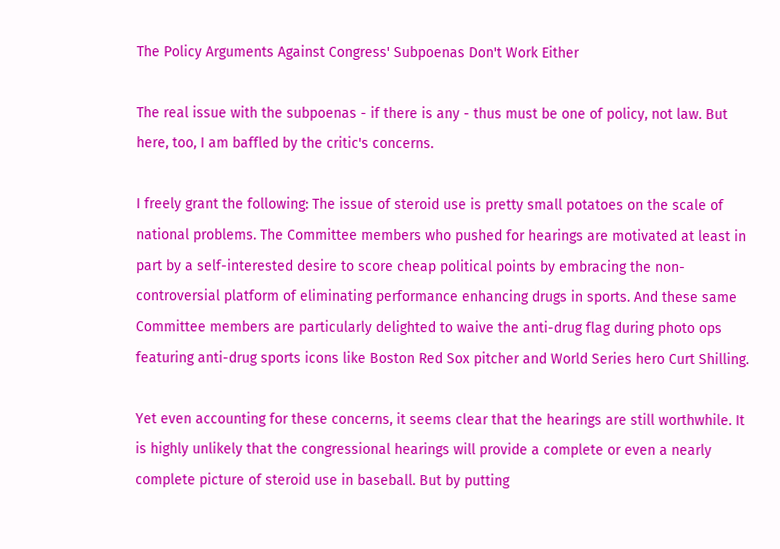The Policy Arguments Against Congress' Subpoenas Don't Work Either

The real issue with the subpoenas - if there is any - thus must be one of policy, not law. But here, too, I am baffled by the critic's concerns.

I freely grant the following: The issue of steroid use is pretty small potatoes on the scale of national problems. The Committee members who pushed for hearings are motivated at least in part by a self-interested desire to score cheap political points by embracing the non-controversial platform of eliminating performance enhancing drugs in sports. And these same Committee members are particularly delighted to waive the anti-drug flag during photo ops featuring anti-drug sports icons like Boston Red Sox pitcher and World Series hero Curt Shilling.

Yet even accounting for these concerns, it seems clear that the hearings are still worthwhile. It is highly unlikely that the congressional hearings will provide a complete or even a nearly complete picture of steroid use in baseball. But by putting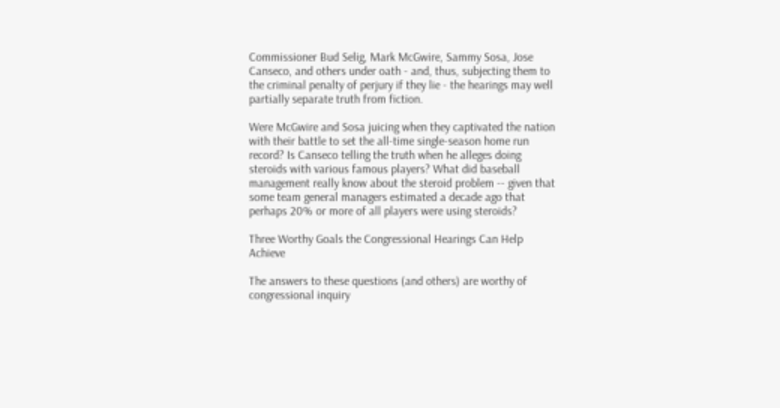Commissioner Bud Selig, Mark McGwire, Sammy Sosa, Jose Canseco, and others under oath - and, thus, subjecting them to the criminal penalty of perjury if they lie - the hearings may well partially separate truth from fiction.

Were McGwire and Sosa juicing when they captivated the nation with their battle to set the all-time single-season home run record? Is Canseco telling the truth when he alleges doing steroids with various famous players? What did baseball management really know about the steroid problem -- given that some team general managers estimated a decade ago that perhaps 20% or more of all players were using steroids?

Three Worthy Goals the Congressional Hearings Can Help Achieve

The answers to these questions (and others) are worthy of congressional inquiry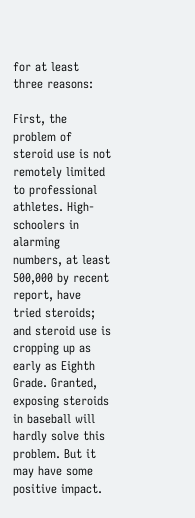for at least three reasons:

First, the problem of steroid use is not remotely limited to professional athletes. High-schoolers in alarming numbers, at least 500,000 by recent report, have tried steroids; and steroid use is cropping up as early as Eighth Grade. Granted, exposing steroids in baseball will hardly solve this problem. But it may have some positive impact.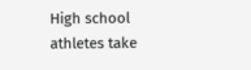High school athletes take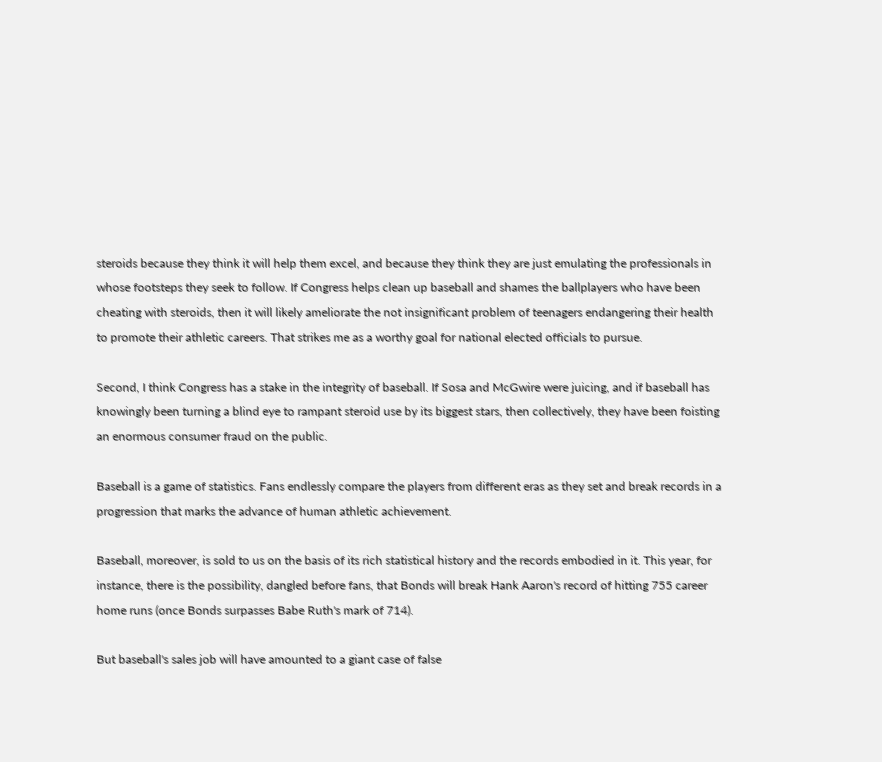steroids because they think it will help them excel, and because they think they are just emulating the professionals in whose footsteps they seek to follow. If Congress helps clean up baseball and shames the ballplayers who have been cheating with steroids, then it will likely ameliorate the not insignificant problem of teenagers endangering their health to promote their athletic careers. That strikes me as a worthy goal for national elected officials to pursue.

Second, I think Congress has a stake in the integrity of baseball. If Sosa and McGwire were juicing, and if baseball has knowingly been turning a blind eye to rampant steroid use by its biggest stars, then collectively, they have been foisting an enormous consumer fraud on the public.

Baseball is a game of statistics. Fans endlessly compare the players from different eras as they set and break records in a progression that marks the advance of human athletic achievement.

Baseball, moreover, is sold to us on the basis of its rich statistical history and the records embodied in it. This year, for instance, there is the possibility, dangled before fans, that Bonds will break Hank Aaron's record of hitting 755 career home runs (once Bonds surpasses Babe Ruth's mark of 714).

But baseball's sales job will have amounted to a giant case of false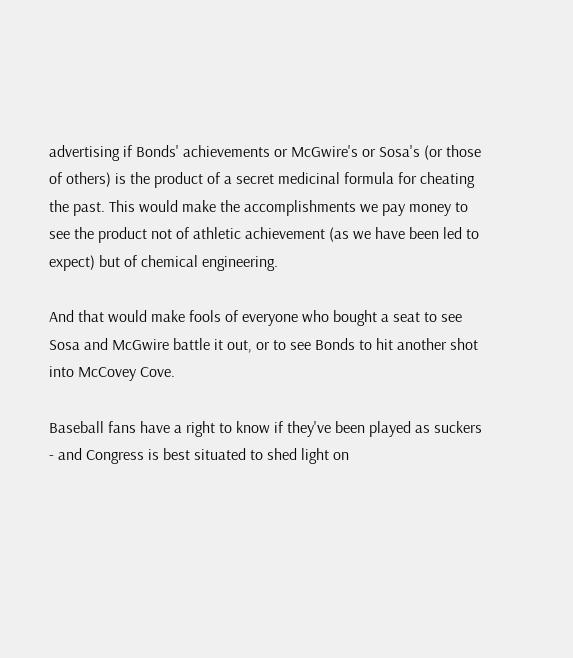advertising if Bonds' achievements or McGwire's or Sosa's (or those of others) is the product of a secret medicinal formula for cheating the past. This would make the accomplishments we pay money to see the product not of athletic achievement (as we have been led to expect) but of chemical engineering.

And that would make fools of everyone who bought a seat to see Sosa and McGwire battle it out, or to see Bonds to hit another shot into McCovey Cove.

Baseball fans have a right to know if they've been played as suckers - and Congress is best situated to shed light on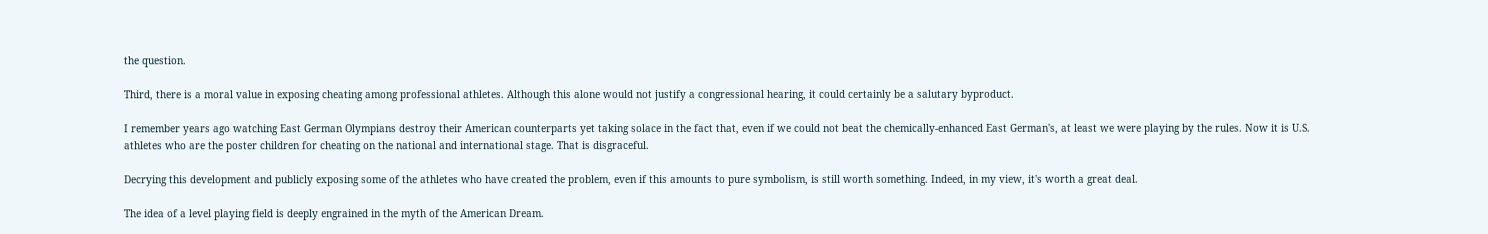the question.

Third, there is a moral value in exposing cheating among professional athletes. Although this alone would not justify a congressional hearing, it could certainly be a salutary byproduct.

I remember years ago watching East German Olympians destroy their American counterparts yet taking solace in the fact that, even if we could not beat the chemically-enhanced East German's, at least we were playing by the rules. Now it is U.S. athletes who are the poster children for cheating on the national and international stage. That is disgraceful.

Decrying this development and publicly exposing some of the athletes who have created the problem, even if this amounts to pure symbolism, is still worth something. Indeed, in my view, it's worth a great deal.

The idea of a level playing field is deeply engrained in the myth of the American Dream.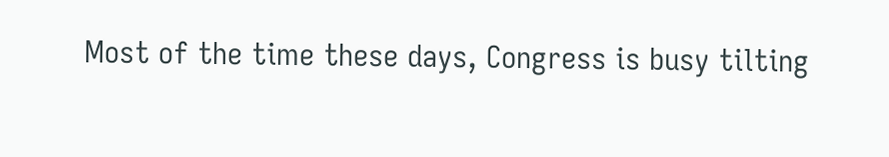Most of the time these days, Congress is busy tilting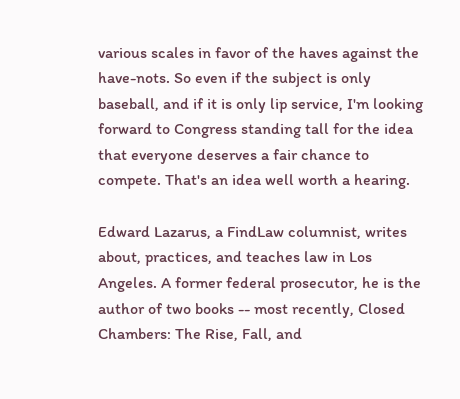various scales in favor of the haves against the have-nots. So even if the subject is only baseball, and if it is only lip service, I'm looking forward to Congress standing tall for the idea that everyone deserves a fair chance to compete. That's an idea well worth a hearing.

Edward Lazarus, a FindLaw columnist, writes about, practices, and teaches law in Los Angeles. A former federal prosecutor, he is the author of two books -- most recently, Closed Chambers: The Rise, Fall, and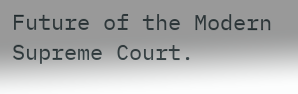Future of the Modern Supreme Court.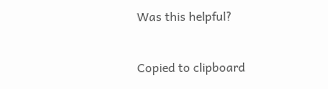Was this helpful?

Copied to clipboard